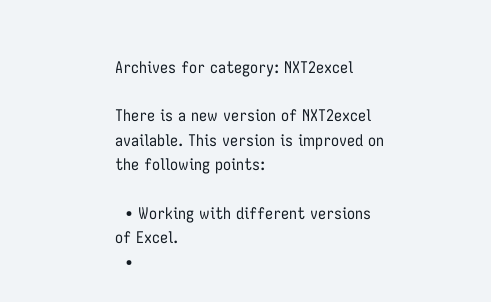Archives for category: NXT2excel

There is a new version of NXT2excel available. This version is improved on the following points:

  • Working with different versions of Excel.
  •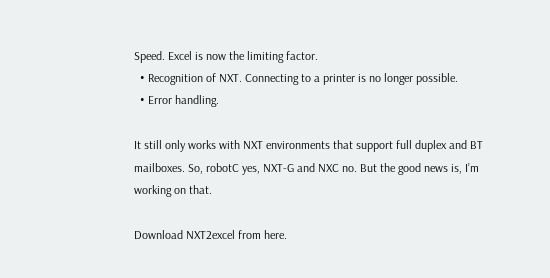Speed. Excel is now the limiting factor.
  • Recognition of NXT. Connecting to a printer is no longer possible.
  • Error handling.

It still only works with NXT environments that support full duplex and BT mailboxes. So, robotC yes, NXT-G and NXC no. But the good news is, I’m working on that.

Download NXT2excel from here.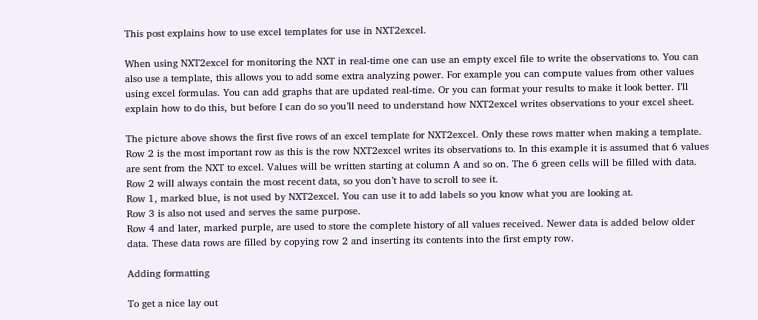This post explains how to use excel templates for use in NXT2excel.

When using NXT2excel for monitoring the NXT in real-time one can use an empty excel file to write the observations to. You can also use a template, this allows you to add some extra analyzing power. For example you can compute values from other values using excel formulas. You can add graphs that are updated real-time. Or you can format your results to make it look better. I’ll explain how to do this, but before I can do so you’ll need to understand how NXT2excel writes observations to your excel sheet.

The picture above shows the first five rows of an excel template for NXT2excel. Only these rows matter when making a template.
Row 2 is the most important row as this is the row NXT2excel writes its observations to. In this example it is assumed that 6 values are sent from the NXT to excel. Values will be written starting at column A and so on. The 6 green cells will be filled with data. Row 2 will always contain the most recent data, so you don’t have to scroll to see it.
Row 1, marked blue, is not used by NXT2excel. You can use it to add labels so you know what you are looking at.
Row 3 is also not used and serves the same purpose.
Row 4 and later, marked purple, are used to store the complete history of all values received. Newer data is added below older data. These data rows are filled by copying row 2 and inserting its contents into the first empty row.

Adding formatting

To get a nice lay out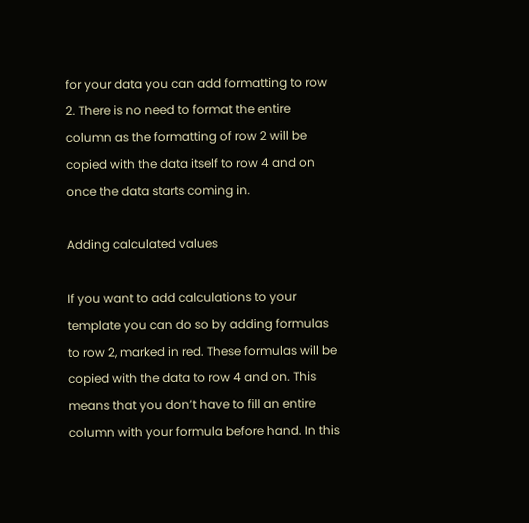for your data you can add formatting to row 2. There is no need to format the entire column as the formatting of row 2 will be copied with the data itself to row 4 and on once the data starts coming in.

Adding calculated values

If you want to add calculations to your template you can do so by adding formulas to row 2, marked in red. These formulas will be copied with the data to row 4 and on. This means that you don’t have to fill an entire column with your formula before hand. In this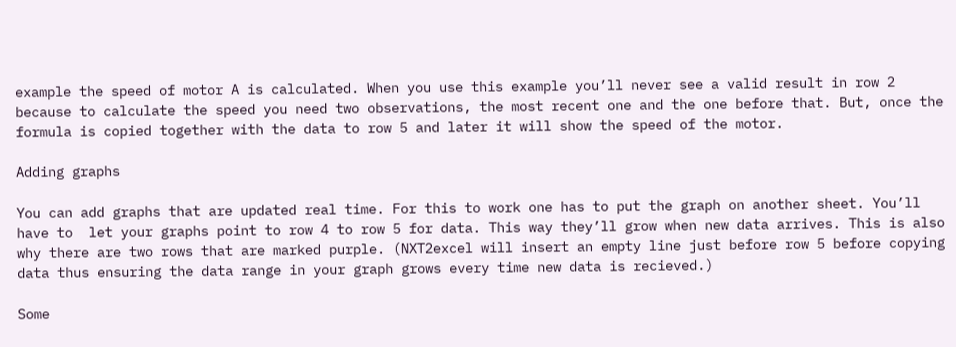example the speed of motor A is calculated. When you use this example you’ll never see a valid result in row 2 because to calculate the speed you need two observations, the most recent one and the one before that. But, once the formula is copied together with the data to row 5 and later it will show the speed of the motor.

Adding graphs

You can add graphs that are updated real time. For this to work one has to put the graph on another sheet. You’ll have to  let your graphs point to row 4 to row 5 for data. This way they’ll grow when new data arrives. This is also why there are two rows that are marked purple. (NXT2excel will insert an empty line just before row 5 before copying data thus ensuring the data range in your graph grows every time new data is recieved.)

Some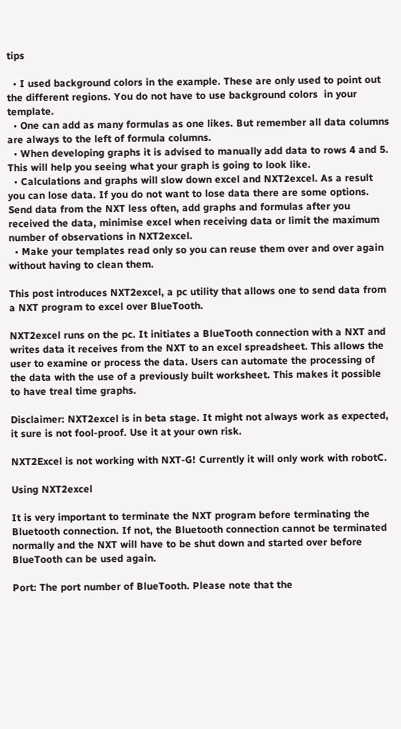tips

  • I used background colors in the example. These are only used to point out the different regions. You do not have to use background colors  in your template.
  • One can add as many formulas as one likes. But remember all data columns are always to the left of formula columns.
  • When developing graphs it is advised to manually add data to rows 4 and 5. This will help you seeing what your graph is going to look like.
  • Calculations and graphs will slow down excel and NXT2excel. As a result you can lose data. If you do not want to lose data there are some options. Send data from the NXT less often, add graphs and formulas after you received the data, minimise excel when receiving data or limit the maximum number of observations in NXT2excel.
  • Make your templates read only so you can reuse them over and over again without having to clean them.

This post introduces NXT2excel, a pc utility that allows one to send data from a NXT program to excel over BlueTooth.

NXT2excel runs on the pc. It initiates a BlueTooth connection with a NXT and writes data it receives from the NXT to an excel spreadsheet. This allows the user to examine or process the data. Users can automate the processing of the data with the use of a previously built worksheet. This makes it possible to have treal time graphs.

Disclaimer: NXT2excel is in beta stage. It might not always work as expected, it sure is not fool-proof. Use it at your own risk.

NXT2Excel is not working with NXT-G! Currently it will only work with robotC.

Using NXT2excel

It is very important to terminate the NXT program before terminating the Bluetooth connection. If not, the Bluetooth connection cannot be terminated normally and the NXT will have to be shut down and started over before BlueTooth can be used again.

Port: The port number of BlueTooth. Please note that the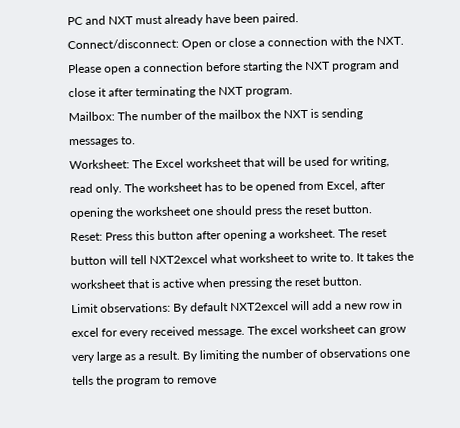PC and NXT must already have been paired.
Connect/disconnect: Open or close a connection with the NXT. Please open a connection before starting the NXT program and close it after terminating the NXT program.
Mailbox: The number of the mailbox the NXT is sending messages to.
Worksheet: The Excel worksheet that will be used for writing, read only. The worksheet has to be opened from Excel, after opening the worksheet one should press the reset button.
Reset: Press this button after opening a worksheet. The reset button will tell NXT2excel what worksheet to write to. It takes the worksheet that is active when pressing the reset button.
Limit observations: By default NXT2excel will add a new row in excel for every received message. The excel worksheet can grow very large as a result. By limiting the number of observations one tells the program to remove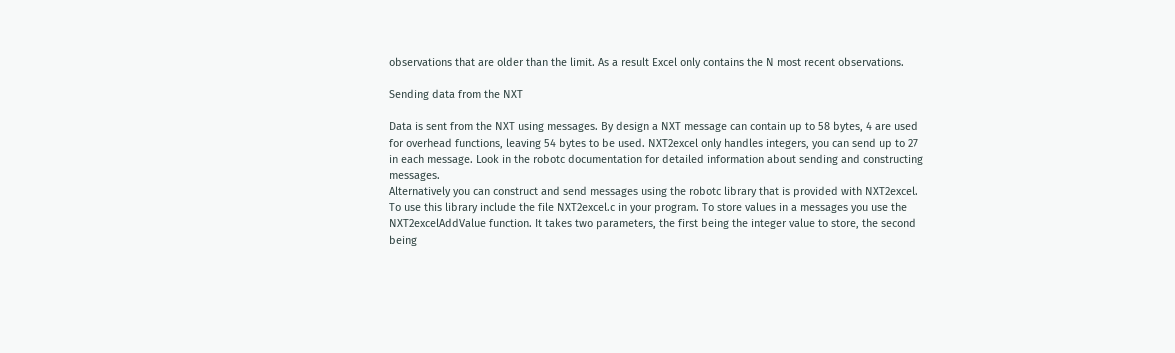observations that are older than the limit. As a result Excel only contains the N most recent observations.

Sending data from the NXT

Data is sent from the NXT using messages. By design a NXT message can contain up to 58 bytes, 4 are used for overhead functions, leaving 54 bytes to be used. NXT2excel only handles integers, you can send up to 27 in each message. Look in the robotc documentation for detailed information about sending and constructing messages.
Alternatively you can construct and send messages using the robotc library that is provided with NXT2excel. To use this library include the file NXT2excel.c in your program. To store values in a messages you use the NXT2excelAddValue function. It takes two parameters, the first being the integer value to store, the second being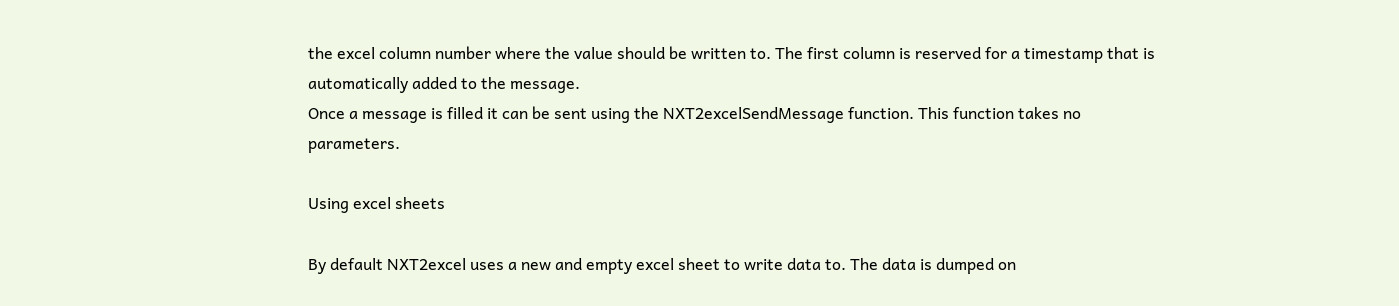the excel column number where the value should be written to. The first column is reserved for a timestamp that is automatically added to the message.
Once a message is filled it can be sent using the NXT2excelSendMessage function. This function takes no parameters.

Using excel sheets

By default NXT2excel uses a new and empty excel sheet to write data to. The data is dumped on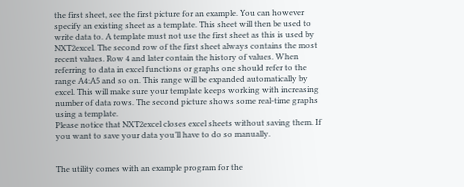the first sheet, see the first picture for an example. You can however specify an existing sheet as a template. This sheet will then be used to write data to. A template must not use the first sheet as this is used by NXT2excel. The second row of the first sheet always contains the most recent values. Row 4 and later contain the history of values. When referring to data in excel functions or graphs one should refer to the range A4:A5 and so on. This range will be expanded automatically by excel. This will make sure your template keeps working with increasing number of data rows. The second picture shows some real-time graphs using a template.
Please notice that NXT2excel closes excel sheets without saving them. If you want to save your data you’ll have to do so manually.


The utility comes with an example program for the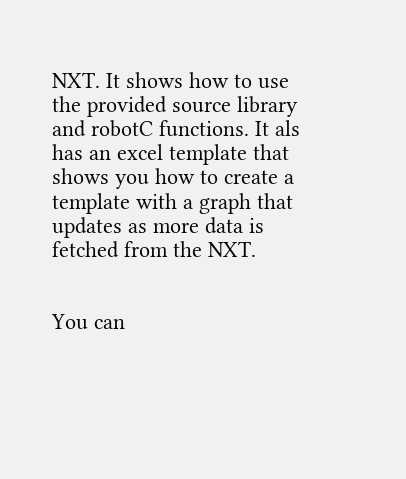NXT. It shows how to use the provided source library and robotC functions. It als has an excel template that shows you how to create a template with a graph that updates as more data is fetched from the NXT.


You can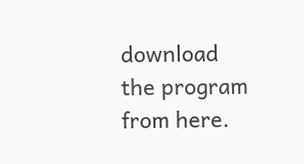download the program from here.